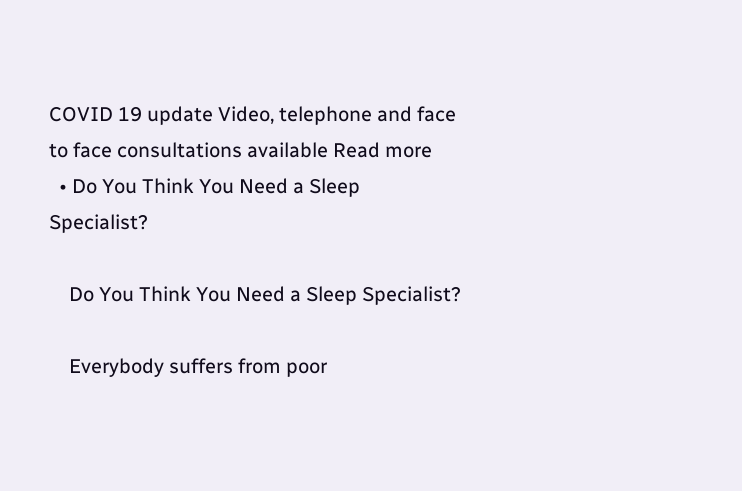COVID 19 update Video, telephone and face to face consultations available Read more
  • Do You Think You Need a Sleep Specialist?

    Do You Think You Need a Sleep Specialist?

    Everybody suffers from poor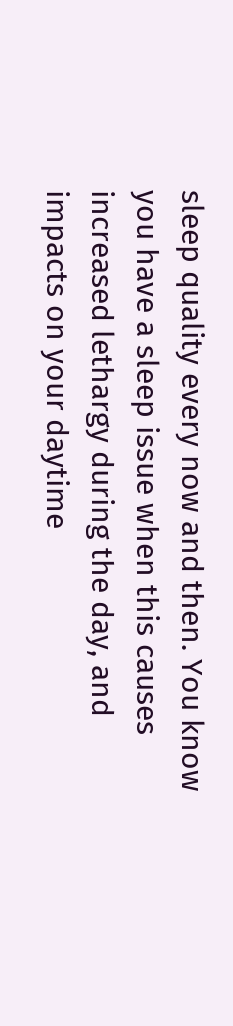sleep quality every now and then. You know you have a sleep issue when this causes increased lethargy during the day, and impacts on your daytime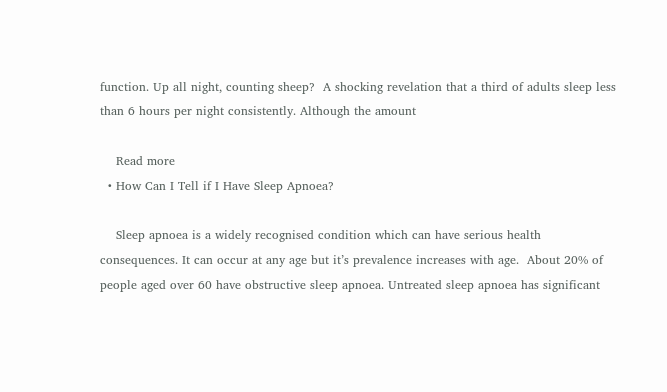function. Up all night, counting sheep?  A shocking revelation that a third of adults sleep less than 6 hours per night consistently. Although the amount

    Read more
  • How Can I Tell if I Have Sleep Apnoea?

    Sleep apnoea is a widely recognised condition which can have serious health consequences. It can occur at any age but it’s prevalence increases with age.  About 20% of people aged over 60 have obstructive sleep apnoea. Untreated sleep apnoea has significant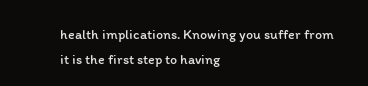health implications. Knowing you suffer from it is the first step to having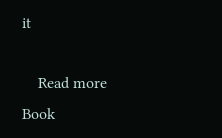it

    Read more
Book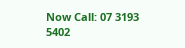Now Call: 07 3193 5402